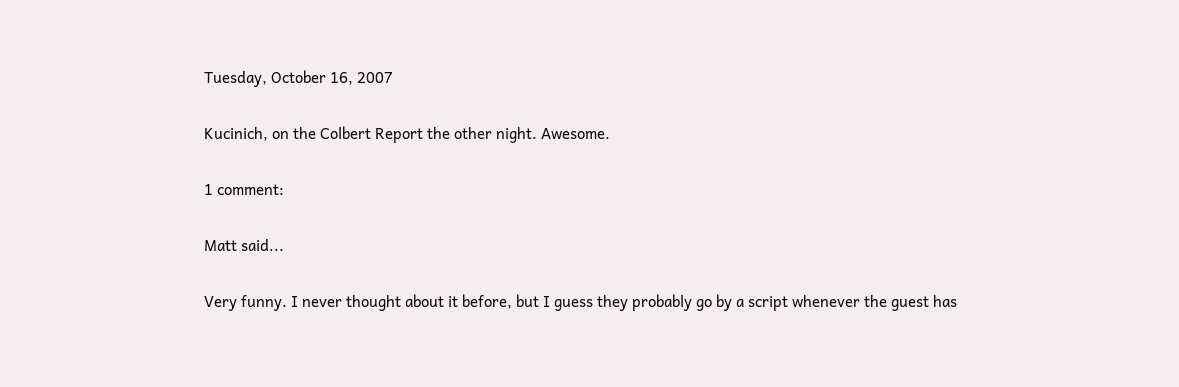Tuesday, October 16, 2007

Kucinich, on the Colbert Report the other night. Awesome.

1 comment:

Matt said...

Very funny. I never thought about it before, but I guess they probably go by a script whenever the guest has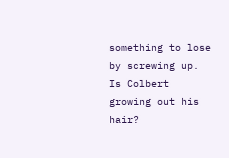something to lose by screwing up. Is Colbert growing out his hair?